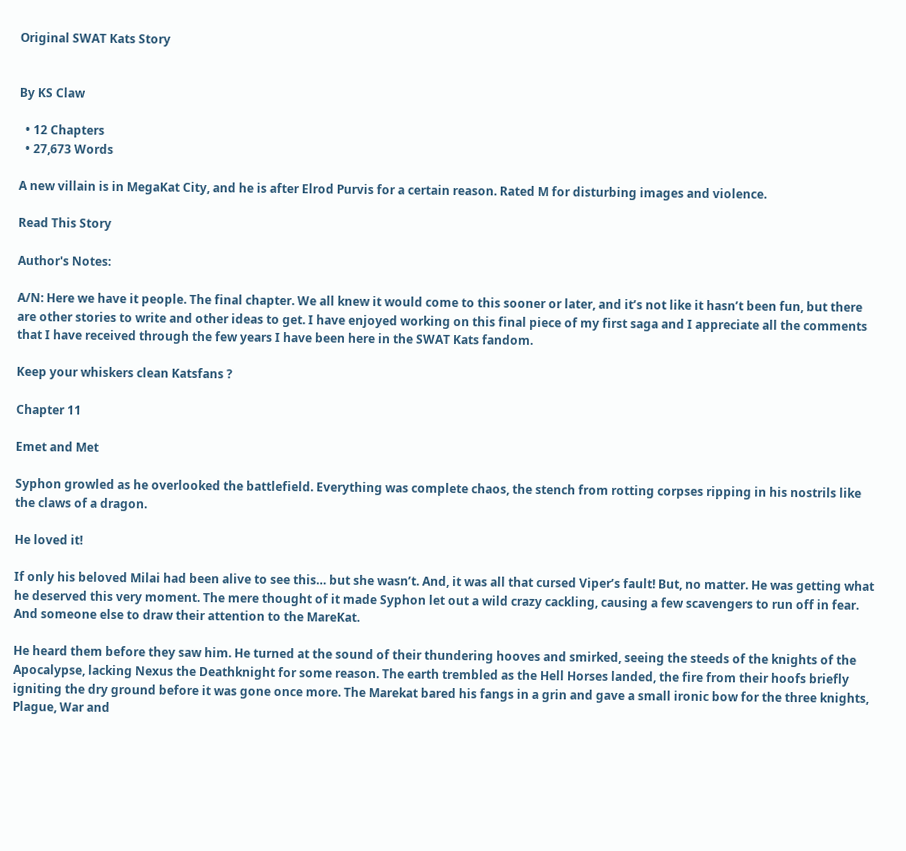Original SWAT Kats Story


By KS Claw

  • 12 Chapters
  • 27,673 Words

A new villain is in MegaKat City, and he is after Elrod Purvis for a certain reason. Rated M for disturbing images and violence.

Read This Story

Author's Notes:

A/N: Here we have it people. The final chapter. We all knew it would come to this sooner or later, and it’s not like it hasn’t been fun, but there are other stories to write and other ideas to get. I have enjoyed working on this final piece of my first saga and I appreciate all the comments that I have received through the few years I have been here in the SWAT Kats fandom.

Keep your whiskers clean Katsfans ?

Chapter 11

Emet and Met

Syphon growled as he overlooked the battlefield. Everything was complete chaos, the stench from rotting corpses ripping in his nostrils like the claws of a dragon.

He loved it!

If only his beloved Milai had been alive to see this… but she wasn’t. And, it was all that cursed Viper’s fault! But, no matter. He was getting what he deserved this very moment. The mere thought of it made Syphon let out a wild crazy cackling, causing a few scavengers to run off in fear. And someone else to draw their attention to the MareKat.

He heard them before they saw him. He turned at the sound of their thundering hooves and smirked, seeing the steeds of the knights of the Apocalypse, lacking Nexus the Deathknight for some reason. The earth trembled as the Hell Horses landed, the fire from their hoofs briefly igniting the dry ground before it was gone once more. The Marekat bared his fangs in a grin and gave a small ironic bow for the three knights, Plague, War and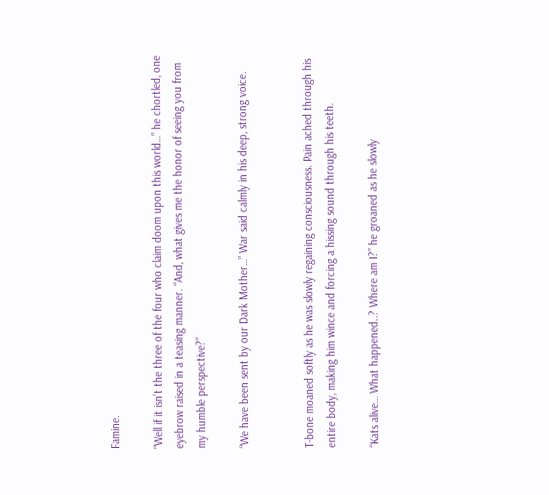Famine.

“Well if it isn’t the three of the four who claim doom upon this world…” he chortled, one eyebrow raised in a teasing manner. “And, what gives me the honor of seeing you from my humble perspective?”

“We have been sent by our Dark Mother…” War said calmly in his deep, strong voice.


T-bone moaned softly as he was slowly regaining consciousness. Pain ached through his entire body, making him wince and forcing a hissing sound through his teeth.

“Kats alive… What happened..? Where am I?” he groaned as he slowly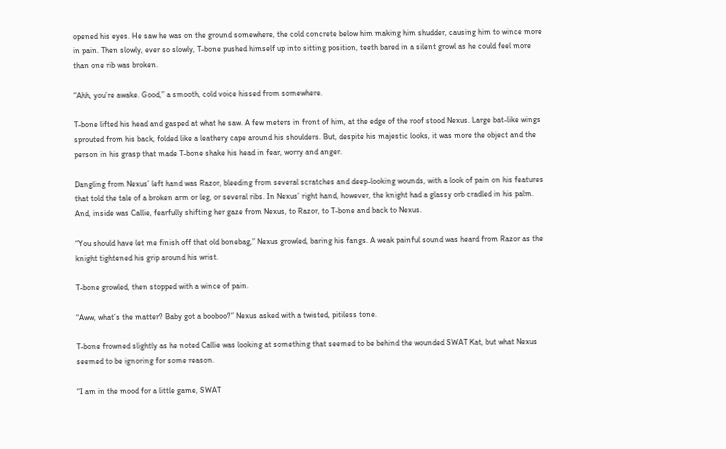opened his eyes. He saw he was on the ground somewhere, the cold concrete below him making him shudder, causing him to wince more in pain. Then slowly, ever so slowly, T-bone pushed himself up into sitting position, teeth bared in a silent growl as he could feel more than one rib was broken.

“Ahh, you’re awake. Good,” a smooth, cold voice hissed from somewhere.

T-bone lifted his head and gasped at what he saw. A few meters in front of him, at the edge of the roof stood Nexus. Large bat-like wings sprouted from his back, folded like a leathery cape around his shoulders. But, despite his majestic looks, it was more the object and the person in his grasp that made T-bone shake his head in fear, worry and anger.

Dangling from Nexus’ left hand was Razor, bleeding from several scratches and deep-looking wounds, with a look of pain on his features that told the tale of a broken arm or leg, or several ribs. In Nexus’ right hand, however, the knight had a glassy orb cradled in his palm. And, inside was Callie, fearfully shifting her gaze from Nexus, to Razor, to T-bone and back to Nexus.

“You should have let me finish off that old bonebag,” Nexus growled, baring his fangs. A weak painful sound was heard from Razor as the knight tightened his grip around his wrist.

T-bone growled, then stopped with a wince of pain.

“Aww, what’s the matter? Baby got a booboo?” Nexus asked with a twisted, pitiless tone.

T-bone frowned slightly as he noted Callie was looking at something that seemed to be behind the wounded SWAT Kat, but what Nexus seemed to be ignoring for some reason.

“I am in the mood for a little game, SWAT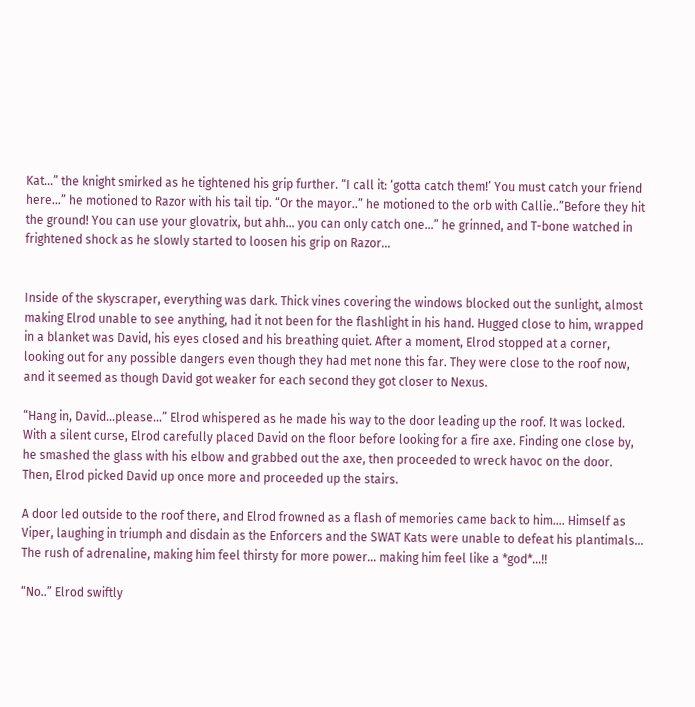Kat…” the knight smirked as he tightened his grip further. “I call it: ‘gotta catch them!’ You must catch your friend here…” he motioned to Razor with his tail tip. “Or the mayor..” he motioned to the orb with Callie..”Before they hit the ground! You can use your glovatrix, but ahh… you can only catch one…” he grinned, and T-bone watched in frightened shock as he slowly started to loosen his grip on Razor…


Inside of the skyscraper, everything was dark. Thick vines covering the windows blocked out the sunlight, almost making Elrod unable to see anything, had it not been for the flashlight in his hand. Hugged close to him, wrapped in a blanket was David, his eyes closed and his breathing quiet. After a moment, Elrod stopped at a corner, looking out for any possible dangers even though they had met none this far. They were close to the roof now, and it seemed as though David got weaker for each second they got closer to Nexus.

“Hang in, David…please…” Elrod whispered as he made his way to the door leading up the roof. It was locked. With a silent curse, Elrod carefully placed David on the floor before looking for a fire axe. Finding one close by, he smashed the glass with his elbow and grabbed out the axe, then proceeded to wreck havoc on the door. Then, Elrod picked David up once more and proceeded up the stairs.

A door led outside to the roof there, and Elrod frowned as a flash of memories came back to him…. Himself as Viper, laughing in triumph and disdain as the Enforcers and the SWAT Kats were unable to defeat his plantimals… The rush of adrenaline, making him feel thirsty for more power… making him feel like a *god*…!!

“No..” Elrod swiftly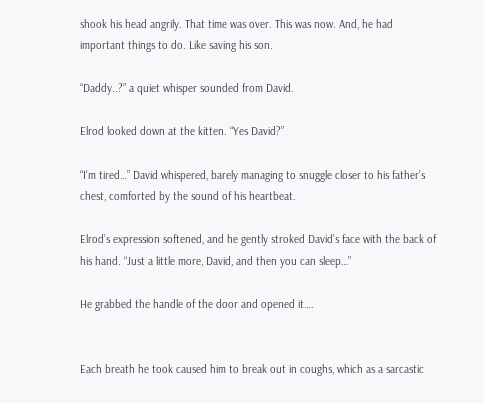shook his head angrily. That time was over. This was now. And, he had important things to do. Like saving his son.

“Daddy..?” a quiet whisper sounded from David.

Elrod looked down at the kitten. “Yes David?”

“I’m tired…” David whispered, barely managing to snuggle closer to his father’s chest, comforted by the sound of his heartbeat.

Elrod’s expression softened, and he gently stroked David’s face with the back of his hand. “Just a little more, David, and then you can sleep…”

He grabbed the handle of the door and opened it….


Each breath he took caused him to break out in coughs, which as a sarcastic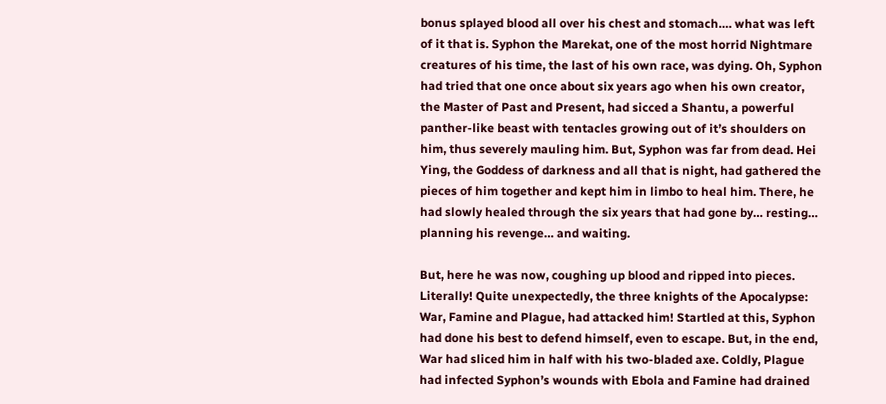bonus splayed blood all over his chest and stomach…. what was left of it that is. Syphon the Marekat, one of the most horrid Nightmare creatures of his time, the last of his own race, was dying. Oh, Syphon had tried that one once about six years ago when his own creator, the Master of Past and Present, had sicced a Shantu, a powerful panther-like beast with tentacles growing out of it’s shoulders on him, thus severely mauling him. But, Syphon was far from dead. Hei Ying, the Goddess of darkness and all that is night, had gathered the pieces of him together and kept him in limbo to heal him. There, he had slowly healed through the six years that had gone by… resting… planning his revenge… and waiting.

But, here he was now, coughing up blood and ripped into pieces. Literally! Quite unexpectedly, the three knights of the Apocalypse: War, Famine and Plague, had attacked him! Startled at this, Syphon had done his best to defend himself, even to escape. But, in the end, War had sliced him in half with his two-bladed axe. Coldly, Plague had infected Syphon’s wounds with Ebola and Famine had drained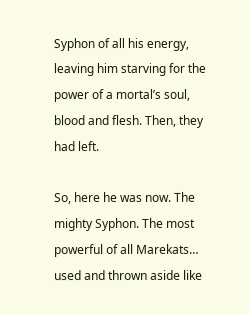Syphon of all his energy, leaving him starving for the power of a mortal’s soul, blood and flesh. Then, they had left.

So, here he was now. The mighty Syphon. The most powerful of all Marekats… used and thrown aside like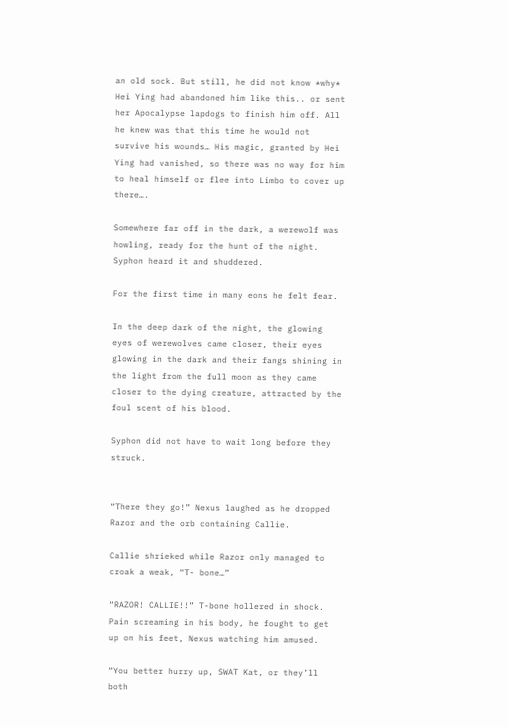an old sock. But still, he did not know *why* Hei Ying had abandoned him like this.. or sent her Apocalypse lapdogs to finish him off. All he knew was that this time he would not survive his wounds… His magic, granted by Hei Ying had vanished, so there was no way for him to heal himself or flee into Limbo to cover up there….

Somewhere far off in the dark, a werewolf was howling, ready for the hunt of the night. Syphon heard it and shuddered.

For the first time in many eons he felt fear.

In the deep dark of the night, the glowing eyes of werewolves came closer, their eyes glowing in the dark and their fangs shining in the light from the full moon as they came closer to the dying creature, attracted by the foul scent of his blood.

Syphon did not have to wait long before they struck.


“There they go!” Nexus laughed as he dropped Razor and the orb containing Callie.

Callie shrieked while Razor only managed to croak a weak, “T- bone…”

“RAZOR! CALLIE!!” T-bone hollered in shock. Pain screaming in his body, he fought to get up on his feet, Nexus watching him amused.

“You better hurry up, SWAT Kat, or they’ll both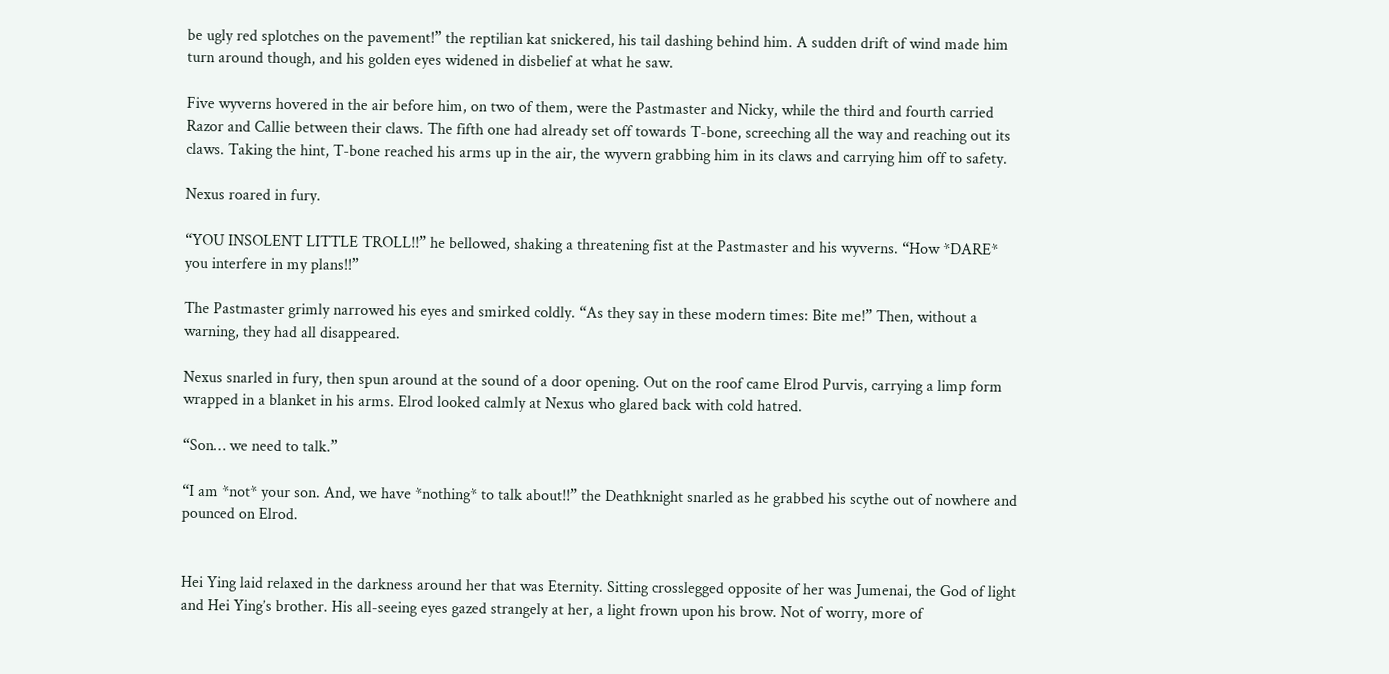be ugly red splotches on the pavement!” the reptilian kat snickered, his tail dashing behind him. A sudden drift of wind made him turn around though, and his golden eyes widened in disbelief at what he saw.

Five wyverns hovered in the air before him, on two of them, were the Pastmaster and Nicky, while the third and fourth carried Razor and Callie between their claws. The fifth one had already set off towards T-bone, screeching all the way and reaching out its claws. Taking the hint, T-bone reached his arms up in the air, the wyvern grabbing him in its claws and carrying him off to safety.

Nexus roared in fury.

“YOU INSOLENT LITTLE TROLL!!” he bellowed, shaking a threatening fist at the Pastmaster and his wyverns. “How *DARE* you interfere in my plans!!”

The Pastmaster grimly narrowed his eyes and smirked coldly. “As they say in these modern times: Bite me!” Then, without a warning, they had all disappeared.

Nexus snarled in fury, then spun around at the sound of a door opening. Out on the roof came Elrod Purvis, carrying a limp form wrapped in a blanket in his arms. Elrod looked calmly at Nexus who glared back with cold hatred.

“Son… we need to talk.”

“I am *not* your son. And, we have *nothing* to talk about!!” the Deathknight snarled as he grabbed his scythe out of nowhere and pounced on Elrod.


Hei Ying laid relaxed in the darkness around her that was Eternity. Sitting crosslegged opposite of her was Jumenai, the God of light and Hei Ying’s brother. His all-seeing eyes gazed strangely at her, a light frown upon his brow. Not of worry, more of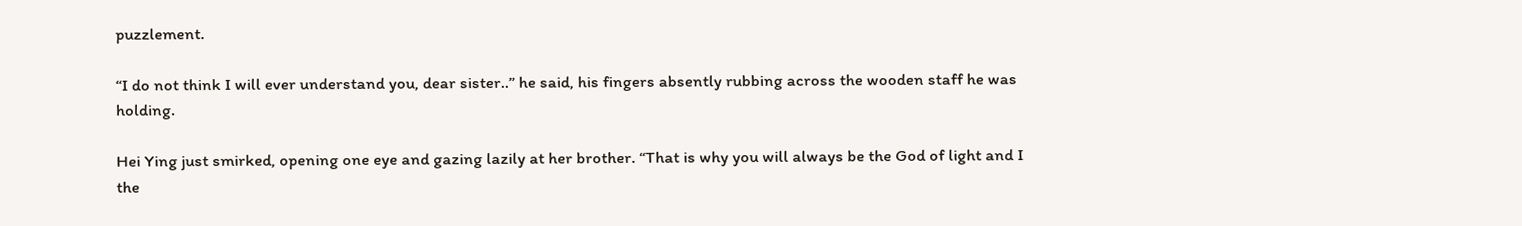puzzlement.

“I do not think I will ever understand you, dear sister..” he said, his fingers absently rubbing across the wooden staff he was holding.

Hei Ying just smirked, opening one eye and gazing lazily at her brother. “That is why you will always be the God of light and I the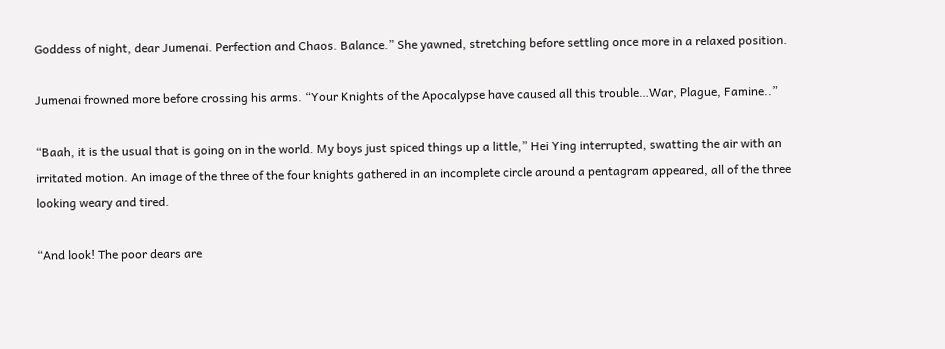Goddess of night, dear Jumenai. Perfection and Chaos. Balance.” She yawned, stretching before settling once more in a relaxed position.

Jumenai frowned more before crossing his arms. “Your Knights of the Apocalypse have caused all this trouble…War, Plague, Famine..”

“Baah, it is the usual that is going on in the world. My boys just spiced things up a little,” Hei Ying interrupted, swatting the air with an irritated motion. An image of the three of the four knights gathered in an incomplete circle around a pentagram appeared, all of the three looking weary and tired.

“And look! The poor dears are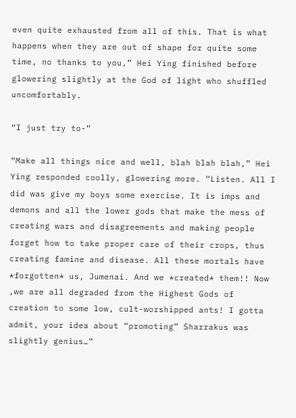even quite exhausted from all of this. That is what happens when they are out of shape for quite some time, no thanks to you,” Hei Ying finished before glowering slightly at the God of light who shuffled uncomfortably.

“I just try to-”

“Make all things nice and well, blah blah blah,” Hei Ying responded coolly, glowering more. “Listen. All I did was give my boys some exercise. It is imps and demons and all the lower gods that make the mess of creating wars and disagreements and making people forget how to take proper care of their crops, thus creating famine and disease. All these mortals have *forgotten* us, Jumenai. And we *created* them!! Now ,we are all degraded from the Highest Gods of creation to some low, cult-worshipped ants! I gotta admit, your idea about “promoting” Sharrakus was slightly genius…”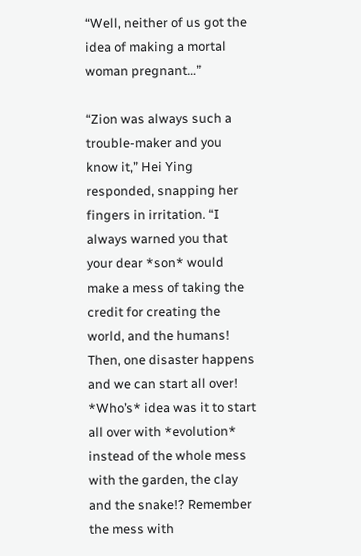“Well, neither of us got the idea of making a mortal woman pregnant…”

“Zion was always such a trouble-maker and you know it,” Hei Ying responded, snapping her fingers in irritation. “I always warned you that your dear *son* would make a mess of taking the credit for creating the world, and the humans! Then, one disaster happens and we can start all over! *Who’s* idea was it to start all over with *evolution* instead of the whole mess with the garden, the clay and the snake!? Remember the mess with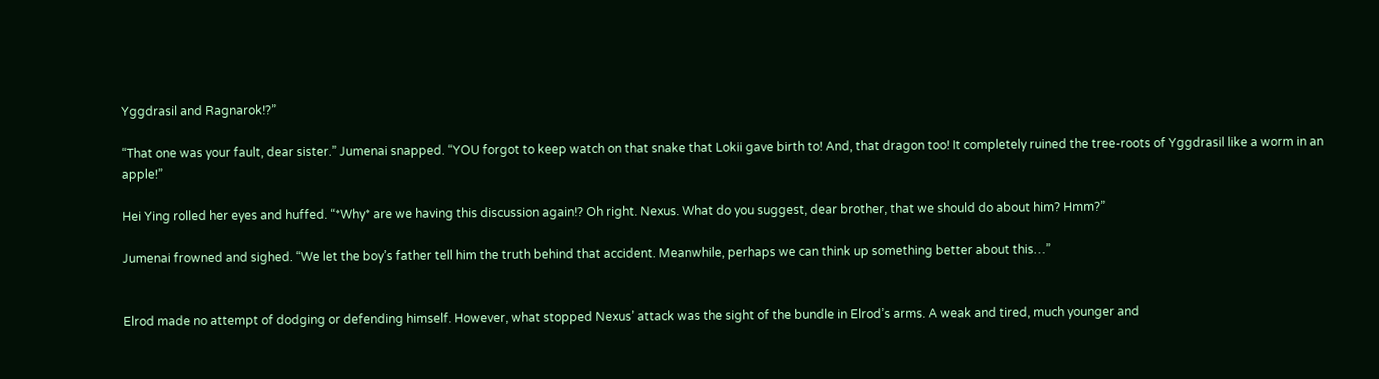Yggdrasil and Ragnarok!?”

“That one was your fault, dear sister.” Jumenai snapped. “YOU forgot to keep watch on that snake that Lokii gave birth to! And, that dragon too! It completely ruined the tree-roots of Yggdrasil like a worm in an apple!”

Hei Ying rolled her eyes and huffed. “*Why* are we having this discussion again!? Oh right. Nexus. What do you suggest, dear brother, that we should do about him? Hmm?”

Jumenai frowned and sighed. “We let the boy’s father tell him the truth behind that accident. Meanwhile, perhaps we can think up something better about this…”


Elrod made no attempt of dodging or defending himself. However, what stopped Nexus’ attack was the sight of the bundle in Elrod’s arms. A weak and tired, much younger and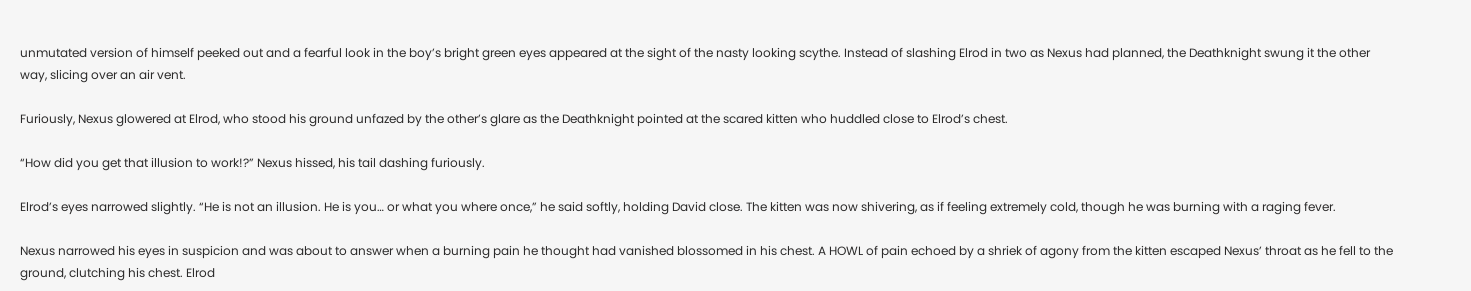unmutated version of himself peeked out and a fearful look in the boy’s bright green eyes appeared at the sight of the nasty looking scythe. Instead of slashing Elrod in two as Nexus had planned, the Deathknight swung it the other way, slicing over an air vent.

Furiously, Nexus glowered at Elrod, who stood his ground unfazed by the other’s glare as the Deathknight pointed at the scared kitten who huddled close to Elrod’s chest.

“How did you get that illusion to work!?” Nexus hissed, his tail dashing furiously.

Elrod’s eyes narrowed slightly. “He is not an illusion. He is you… or what you where once,” he said softly, holding David close. The kitten was now shivering, as if feeling extremely cold, though he was burning with a raging fever.

Nexus narrowed his eyes in suspicion and was about to answer when a burning pain he thought had vanished blossomed in his chest. A HOWL of pain echoed by a shriek of agony from the kitten escaped Nexus’ throat as he fell to the ground, clutching his chest. Elrod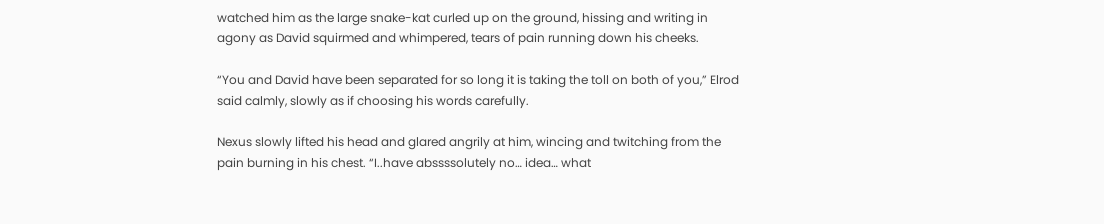watched him as the large snake-kat curled up on the ground, hissing and writing in agony as David squirmed and whimpered, tears of pain running down his cheeks.

“You and David have been separated for so long it is taking the toll on both of you,” Elrod said calmly, slowly as if choosing his words carefully.

Nexus slowly lifted his head and glared angrily at him, wincing and twitching from the pain burning in his chest. “I..have abssssolutely no… idea… what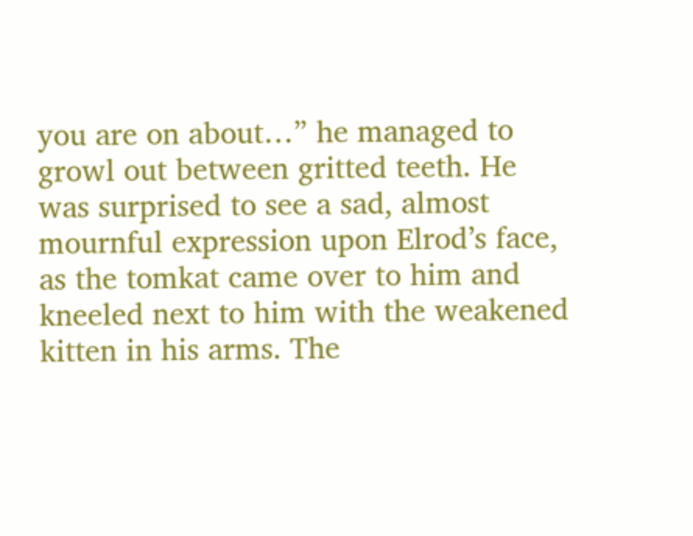you are on about…” he managed to growl out between gritted teeth. He was surprised to see a sad, almost mournful expression upon Elrod’s face, as the tomkat came over to him and kneeled next to him with the weakened kitten in his arms. The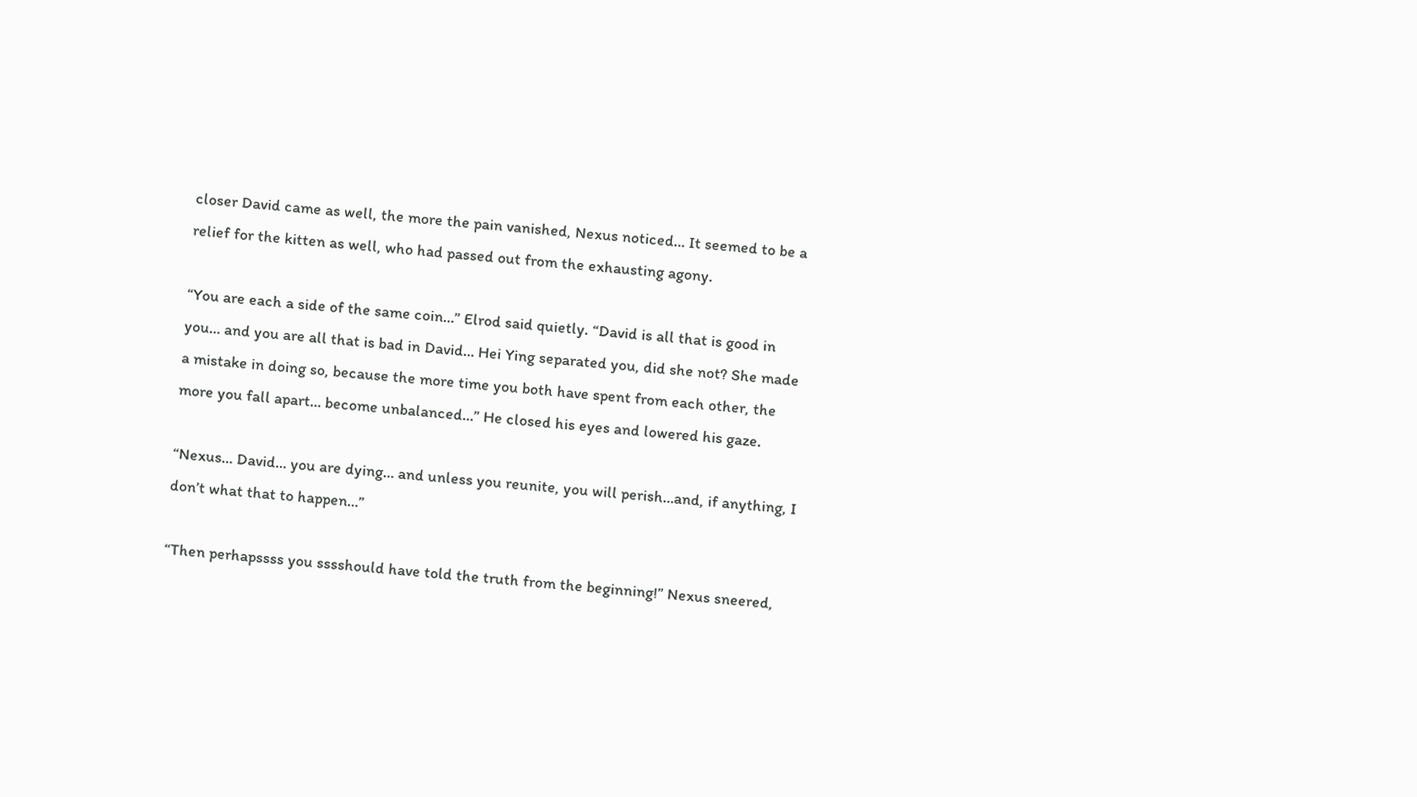closer David came as well, the more the pain vanished, Nexus noticed… It seemed to be a relief for the kitten as well, who had passed out from the exhausting agony.

“You are each a side of the same coin…” Elrod said quietly. “David is all that is good in you… and you are all that is bad in David… Hei Ying separated you, did she not? She made a mistake in doing so, because the more time you both have spent from each other, the more you fall apart… become unbalanced…” He closed his eyes and lowered his gaze.

“Nexus… David… you are dying… and unless you reunite, you will perish…and, if anything, I don’t what that to happen…”

“Then perhapssss you sssshould have told the truth from the beginning!” Nexus sneered,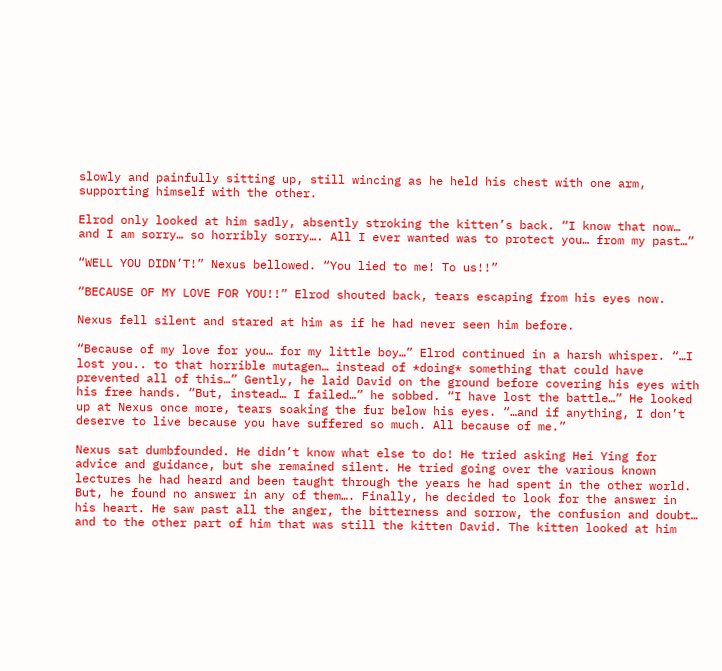slowly and painfully sitting up, still wincing as he held his chest with one arm, supporting himself with the other.

Elrod only looked at him sadly, absently stroking the kitten’s back. “I know that now… and I am sorry… so horribly sorry…. All I ever wanted was to protect you… from my past…”

“WELL YOU DIDN’T!” Nexus bellowed. “You lied to me! To us!!”

“BECAUSE OF MY LOVE FOR YOU!!” Elrod shouted back, tears escaping from his eyes now.

Nexus fell silent and stared at him as if he had never seen him before.

“Because of my love for you… for my little boy…” Elrod continued in a harsh whisper. “…I lost you.. to that horrible mutagen… instead of *doing* something that could have prevented all of this…” Gently, he laid David on the ground before covering his eyes with his free hands. “But, instead… I failed…” he sobbed. “I have lost the battle…” He looked up at Nexus once more, tears soaking the fur below his eyes. “…and if anything, I don’t deserve to live because you have suffered so much. All because of me.”

Nexus sat dumbfounded. He didn’t know what else to do! He tried asking Hei Ying for advice and guidance, but she remained silent. He tried going over the various known lectures he had heard and been taught through the years he had spent in the other world. But, he found no answer in any of them…. Finally, he decided to look for the answer in his heart. He saw past all the anger, the bitterness and sorrow, the confusion and doubt… and to the other part of him that was still the kitten David. The kitten looked at him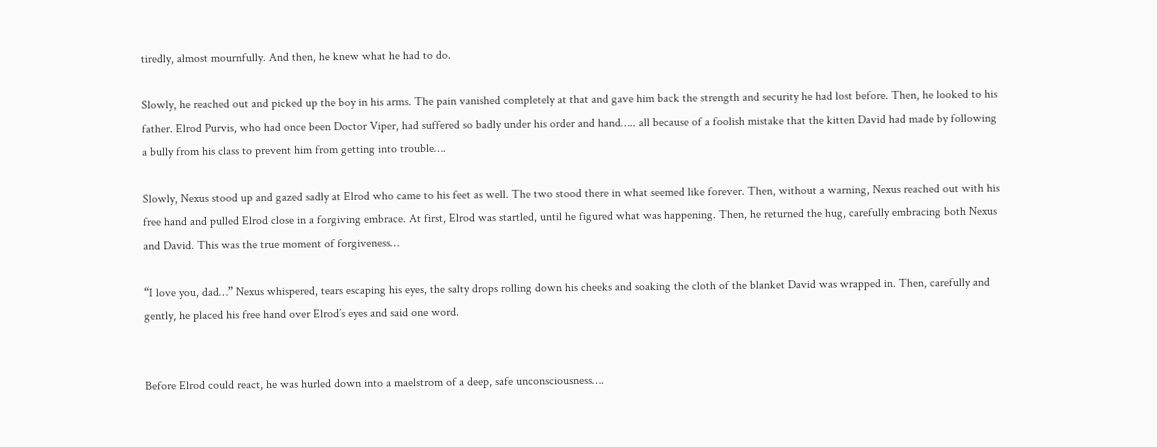tiredly, almost mournfully. And then, he knew what he had to do.

Slowly, he reached out and picked up the boy in his arms. The pain vanished completely at that and gave him back the strength and security he had lost before. Then, he looked to his father. Elrod Purvis, who had once been Doctor Viper, had suffered so badly under his order and hand….. all because of a foolish mistake that the kitten David had made by following a bully from his class to prevent him from getting into trouble….

Slowly, Nexus stood up and gazed sadly at Elrod who came to his feet as well. The two stood there in what seemed like forever. Then, without a warning, Nexus reached out with his free hand and pulled Elrod close in a forgiving embrace. At first, Elrod was startled, until he figured what was happening. Then, he returned the hug, carefully embracing both Nexus and David. This was the true moment of forgiveness…

“I love you, dad…” Nexus whispered, tears escaping his eyes, the salty drops rolling down his cheeks and soaking the cloth of the blanket David was wrapped in. Then, carefully and gently, he placed his free hand over Elrod’s eyes and said one word.


Before Elrod could react, he was hurled down into a maelstrom of a deep, safe unconsciousness….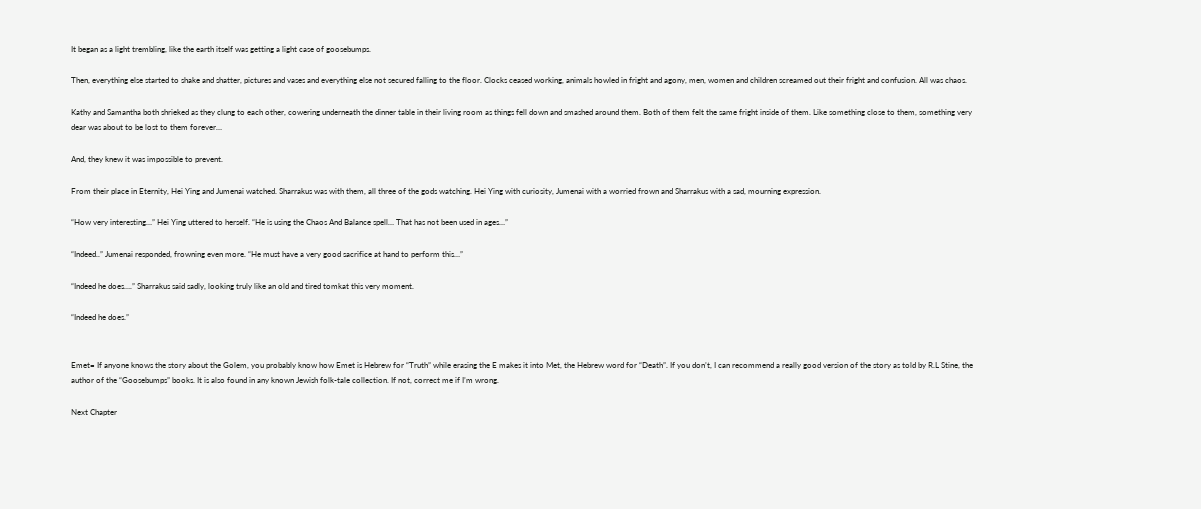It began as a light trembling, like the earth itself was getting a light case of goosebumps.

Then, everything else started to shake and shatter, pictures and vases and everything else not secured falling to the floor. Clocks ceased working, animals howled in fright and agony, men, women and children screamed out their fright and confusion. All was chaos.

Kathy and Samantha both shrieked as they clung to each other, cowering underneath the dinner table in their living room as things fell down and smashed around them. Both of them felt the same fright inside of them. Like something close to them, something very dear was about to be lost to them forever…

And, they knew it was impossible to prevent.

From their place in Eternity, Hei Ying and Jumenai watched. Sharrakus was with them, all three of the gods watching. Hei Ying with curiosity, Jumenai with a worried frown and Sharrakus with a sad, mourning expression.

“How very interesting…” Hei Ying uttered to herself. “He is using the Chaos And Balance spell… That has not been used in ages…”

“Indeed..” Jumenai responded, frowning even more. “He must have a very good sacrifice at hand to perform this…”

“Indeed he does….” Sharrakus said sadly, looking truly like an old and tired tomkat this very moment.

“Indeed he does.”


Emet= If anyone knows the story about the Golem, you probably know how Emet is Hebrew for “Truth” while erasing the E makes it into Met, the Hebrew word for “Death”. If you don’t, I can recommend a really good version of the story as told by R.L Stine, the author of the “Goosebumps” books. It is also found in any known Jewish folk-tale collection. If not, correct me if I’m wrong.

Next Chapter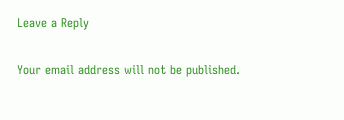Leave a Reply

Your email address will not be published.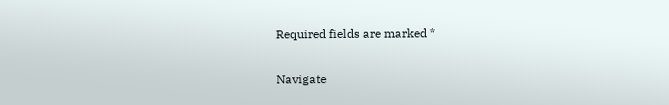Required fields are marked *

Navigate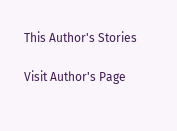This Author's Stories

Visit Author's Page